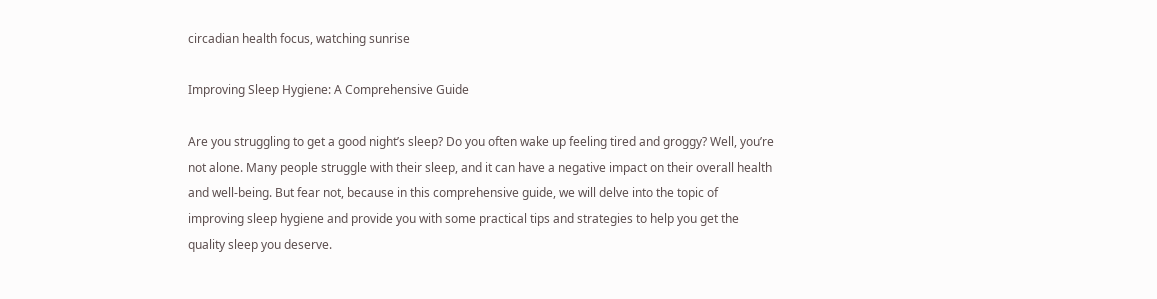circadian health focus, watching sunrise

Improving Sleep Hygiene: A Comprehensive Guide

Are you struggling to get a good night’s sleep? Do you often wake up feeling tired and groggy? Well, you’re not alone. Many people struggle with their sleep, and it can have a negative impact on their overall health and well-being. But fear not, because in this comprehensive guide, we will delve into the topic of improving sleep hygiene and provide you with some practical tips and strategies to help you get the quality sleep you deserve.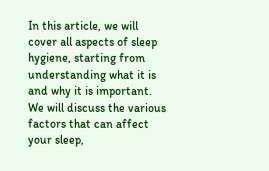In this article, we will cover all aspects of sleep hygiene, starting from understanding what it is and why it is important. We will discuss the various factors that can affect your sleep,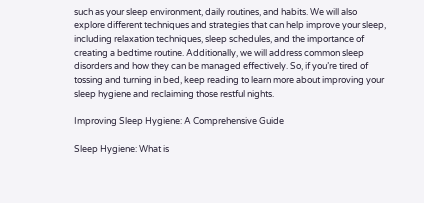such as your sleep environment, daily routines, and habits. We will also explore different techniques and strategies that can help improve your sleep, including relaxation techniques, sleep schedules, and the importance of creating a bedtime routine. Additionally, we will address common sleep disorders and how they can be managed effectively. So, if you’re tired of tossing and turning in bed, keep reading to learn more about improving your sleep hygiene and reclaiming those restful nights.

Improving Sleep Hygiene: A Comprehensive Guide

Sleep Hygiene: What is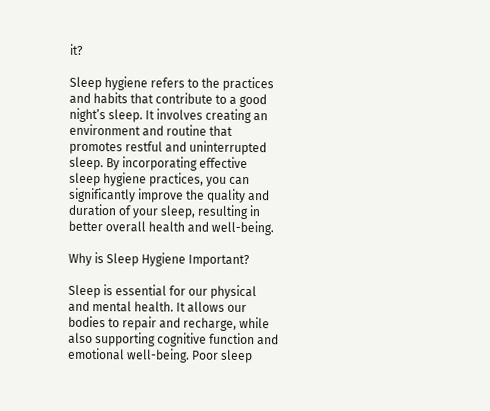it?

Sleep hygiene refers to the practices and habits that contribute to a good night’s sleep. It involves creating an environment and routine that promotes restful and uninterrupted sleep. By incorporating effective sleep hygiene practices, you can significantly improve the quality and duration of your sleep, resulting in better overall health and well-being.

Why is Sleep Hygiene Important?

Sleep is essential for our physical and mental health. It allows our bodies to repair and recharge, while also supporting cognitive function and emotional well-being. Poor sleep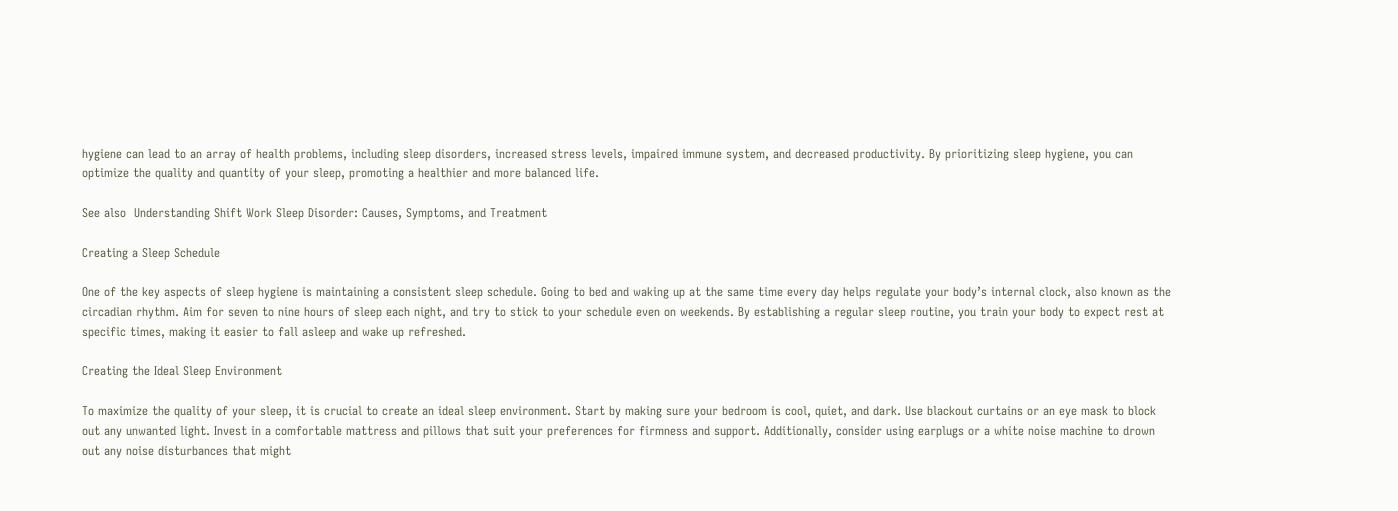hygiene can lead to an array of health problems, including sleep disorders, increased stress levels, impaired immune system, and decreased productivity. By prioritizing sleep hygiene, you can optimize the quality and quantity of your sleep, promoting a healthier and more balanced life.

See also  Understanding Shift Work Sleep Disorder: Causes, Symptoms, and Treatment

Creating a Sleep Schedule

One of the key aspects of sleep hygiene is maintaining a consistent sleep schedule. Going to bed and waking up at the same time every day helps regulate your body’s internal clock, also known as the circadian rhythm. Aim for seven to nine hours of sleep each night, and try to stick to your schedule even on weekends. By establishing a regular sleep routine, you train your body to expect rest at specific times, making it easier to fall asleep and wake up refreshed.

Creating the Ideal Sleep Environment

To maximize the quality of your sleep, it is crucial to create an ideal sleep environment. Start by making sure your bedroom is cool, quiet, and dark. Use blackout curtains or an eye mask to block out any unwanted light. Invest in a comfortable mattress and pillows that suit your preferences for firmness and support. Additionally, consider using earplugs or a white noise machine to drown out any noise disturbances that might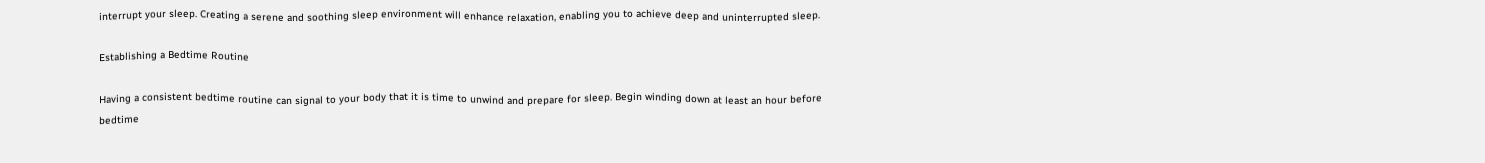interrupt your sleep. Creating a serene and soothing sleep environment will enhance relaxation, enabling you to achieve deep and uninterrupted sleep.

Establishing a Bedtime Routine

Having a consistent bedtime routine can signal to your body that it is time to unwind and prepare for sleep. Begin winding down at least an hour before bedtime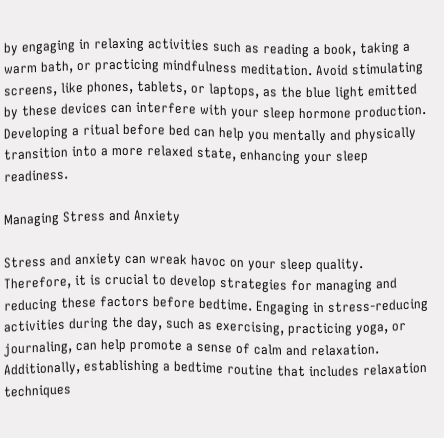by engaging in relaxing activities such as reading a book, taking a warm bath, or practicing mindfulness meditation. Avoid stimulating screens, like phones, tablets, or laptops, as the blue light emitted by these devices can interfere with your sleep hormone production. Developing a ritual before bed can help you mentally and physically transition into a more relaxed state, enhancing your sleep readiness.

Managing Stress and Anxiety

Stress and anxiety can wreak havoc on your sleep quality. Therefore, it is crucial to develop strategies for managing and reducing these factors before bedtime. Engaging in stress-reducing activities during the day, such as exercising, practicing yoga, or journaling, can help promote a sense of calm and relaxation. Additionally, establishing a bedtime routine that includes relaxation techniques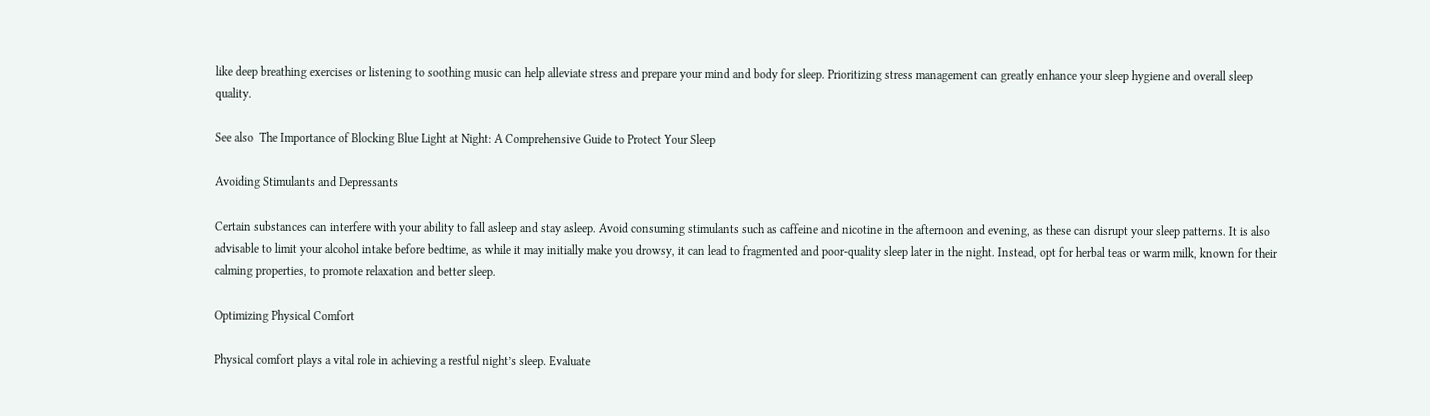like deep breathing exercises or listening to soothing music can help alleviate stress and prepare your mind and body for sleep. Prioritizing stress management can greatly enhance your sleep hygiene and overall sleep quality.

See also  The Importance of Blocking Blue Light at Night: A Comprehensive Guide to Protect Your Sleep

Avoiding Stimulants and Depressants

Certain substances can interfere with your ability to fall asleep and stay asleep. Avoid consuming stimulants such as caffeine and nicotine in the afternoon and evening, as these can disrupt your sleep patterns. It is also advisable to limit your alcohol intake before bedtime, as while it may initially make you drowsy, it can lead to fragmented and poor-quality sleep later in the night. Instead, opt for herbal teas or warm milk, known for their calming properties, to promote relaxation and better sleep.

Optimizing Physical Comfort

Physical comfort plays a vital role in achieving a restful night’s sleep. Evaluate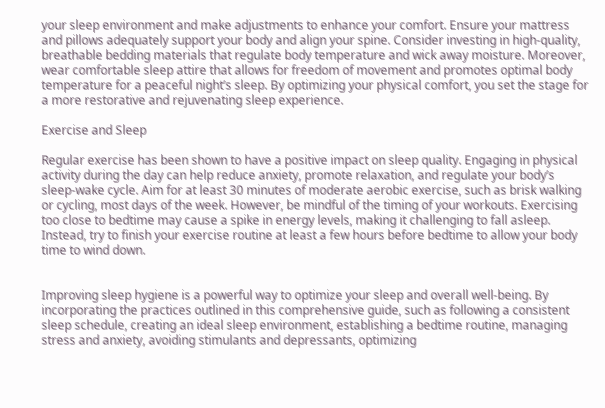your sleep environment and make adjustments to enhance your comfort. Ensure your mattress and pillows adequately support your body and align your spine. Consider investing in high-quality, breathable bedding materials that regulate body temperature and wick away moisture. Moreover, wear comfortable sleep attire that allows for freedom of movement and promotes optimal body temperature for a peaceful night’s sleep. By optimizing your physical comfort, you set the stage for a more restorative and rejuvenating sleep experience.

Exercise and Sleep

Regular exercise has been shown to have a positive impact on sleep quality. Engaging in physical activity during the day can help reduce anxiety, promote relaxation, and regulate your body’s sleep-wake cycle. Aim for at least 30 minutes of moderate aerobic exercise, such as brisk walking or cycling, most days of the week. However, be mindful of the timing of your workouts. Exercising too close to bedtime may cause a spike in energy levels, making it challenging to fall asleep. Instead, try to finish your exercise routine at least a few hours before bedtime to allow your body time to wind down.


Improving sleep hygiene is a powerful way to optimize your sleep and overall well-being. By incorporating the practices outlined in this comprehensive guide, such as following a consistent sleep schedule, creating an ideal sleep environment, establishing a bedtime routine, managing stress and anxiety, avoiding stimulants and depressants, optimizing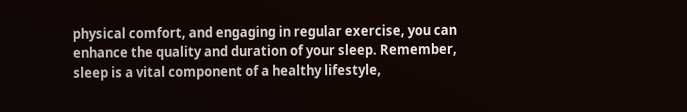physical comfort, and engaging in regular exercise, you can enhance the quality and duration of your sleep. Remember, sleep is a vital component of a healthy lifestyle,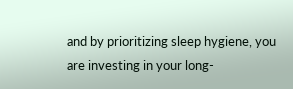and by prioritizing sleep hygiene, you are investing in your long-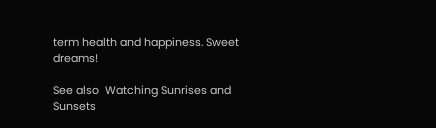term health and happiness. Sweet dreams!

See also  Watching Sunrises and Sunsets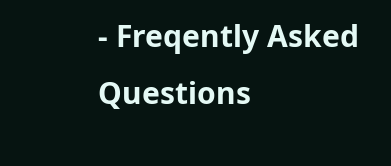- Freqently Asked Questions